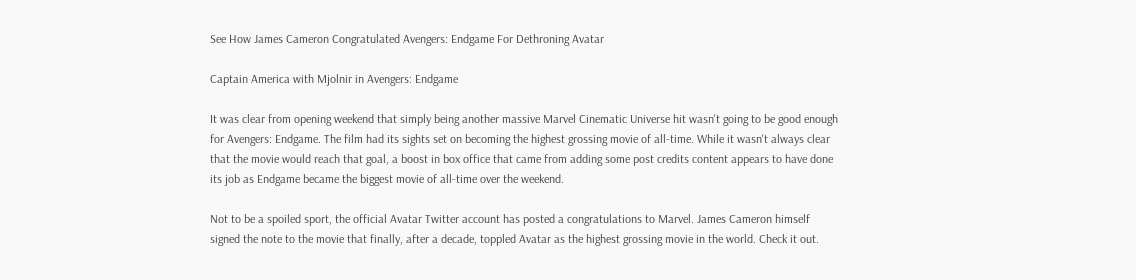See How James Cameron Congratulated Avengers: Endgame For Dethroning Avatar

Captain America with Mjolnir in Avengers: Endgame

It was clear from opening weekend that simply being another massive Marvel Cinematic Universe hit wasn't going to be good enough for Avengers: Endgame. The film had its sights set on becoming the highest grossing movie of all-time. While it wasn't always clear that the movie would reach that goal, a boost in box office that came from adding some post credits content appears to have done its job as Endgame became the biggest movie of all-time over the weekend.

Not to be a spoiled sport, the official Avatar Twitter account has posted a congratulations to Marvel. James Cameron himself signed the note to the movie that finally, after a decade, toppled Avatar as the highest grossing movie in the world. Check it out.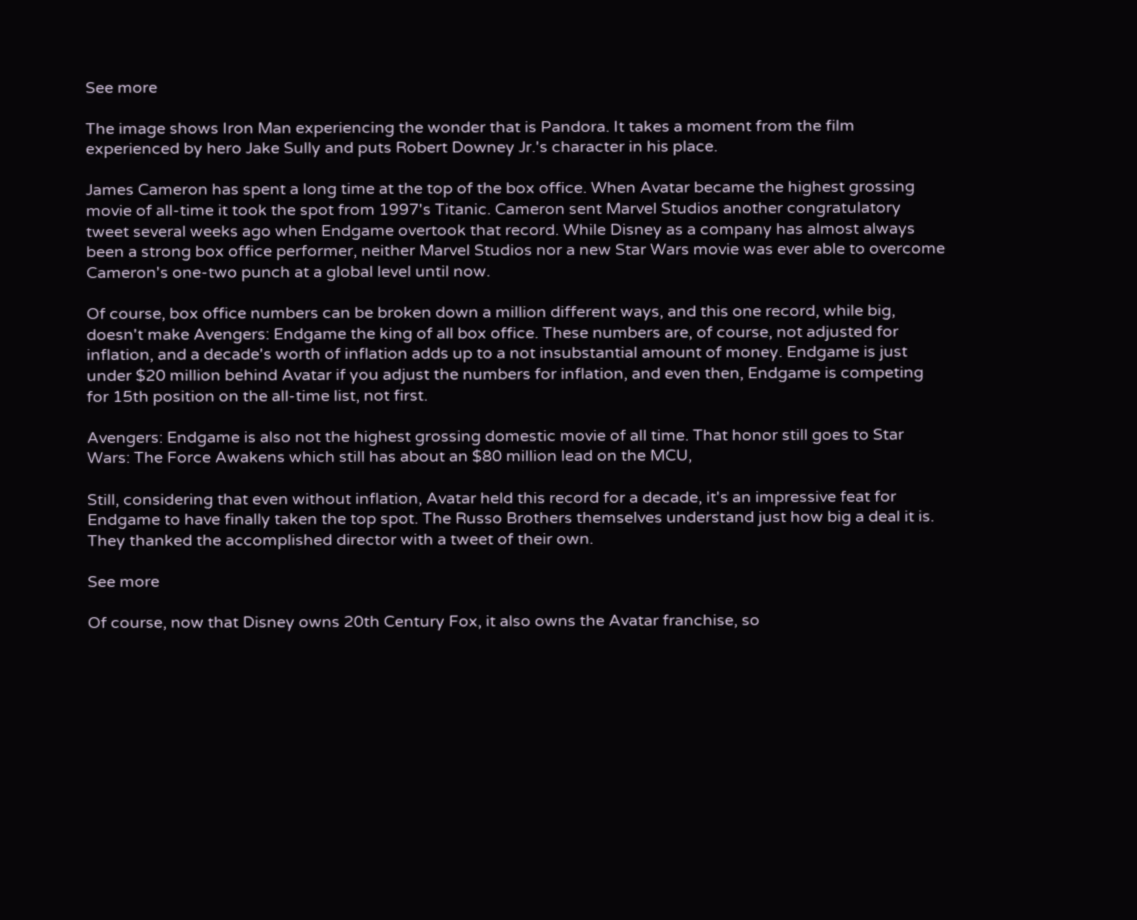See more

The image shows Iron Man experiencing the wonder that is Pandora. It takes a moment from the film experienced by hero Jake Sully and puts Robert Downey Jr.'s character in his place.

James Cameron has spent a long time at the top of the box office. When Avatar became the highest grossing movie of all-time it took the spot from 1997's Titanic. Cameron sent Marvel Studios another congratulatory tweet several weeks ago when Endgame overtook that record. While Disney as a company has almost always been a strong box office performer, neither Marvel Studios nor a new Star Wars movie was ever able to overcome Cameron's one-two punch at a global level until now.

Of course, box office numbers can be broken down a million different ways, and this one record, while big, doesn't make Avengers: Endgame the king of all box office. These numbers are, of course, not adjusted for inflation, and a decade's worth of inflation adds up to a not insubstantial amount of money. Endgame is just under $20 million behind Avatar if you adjust the numbers for inflation, and even then, Endgame is competing for 15th position on the all-time list, not first.

Avengers: Endgame is also not the highest grossing domestic movie of all time. That honor still goes to Star Wars: The Force Awakens which still has about an $80 million lead on the MCU,

Still, considering that even without inflation, Avatar held this record for a decade, it's an impressive feat for Endgame to have finally taken the top spot. The Russo Brothers themselves understand just how big a deal it is. They thanked the accomplished director with a tweet of their own.

See more

Of course, now that Disney owns 20th Century Fox, it also owns the Avatar franchise, so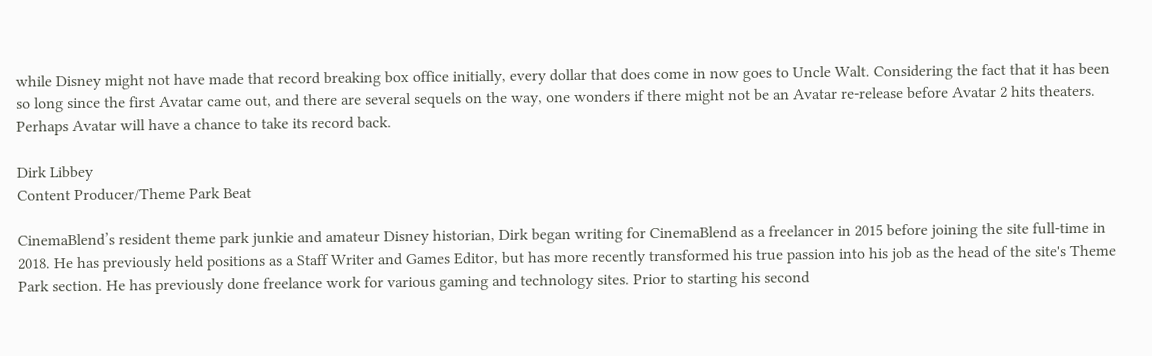while Disney might not have made that record breaking box office initially, every dollar that does come in now goes to Uncle Walt. Considering the fact that it has been so long since the first Avatar came out, and there are several sequels on the way, one wonders if there might not be an Avatar re-release before Avatar 2 hits theaters. Perhaps Avatar will have a chance to take its record back.

Dirk Libbey
Content Producer/Theme Park Beat

CinemaBlend’s resident theme park junkie and amateur Disney historian, Dirk began writing for CinemaBlend as a freelancer in 2015 before joining the site full-time in 2018. He has previously held positions as a Staff Writer and Games Editor, but has more recently transformed his true passion into his job as the head of the site's Theme Park section. He has previously done freelance work for various gaming and technology sites. Prior to starting his second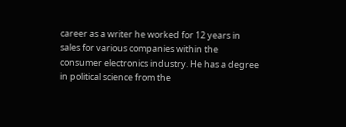career as a writer he worked for 12 years in sales for various companies within the consumer electronics industry. He has a degree in political science from the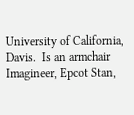University of California, Davis.  Is an armchair Imagineer, Epcot Stan,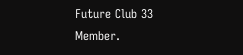Future Club 33 Member.